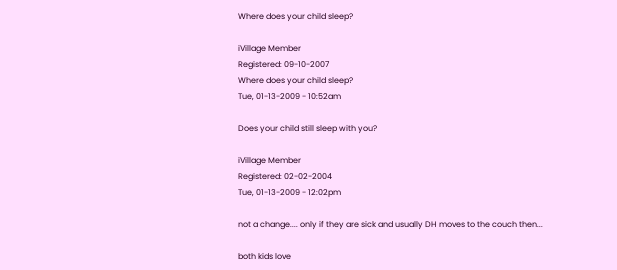Where does your child sleep?

iVillage Member
Registered: 09-10-2007
Where does your child sleep?
Tue, 01-13-2009 - 10:52am

Does your child still sleep with you?

iVillage Member
Registered: 02-02-2004
Tue, 01-13-2009 - 12:02pm

not a change.... only if they are sick and usually DH moves to the couch then...

both kids love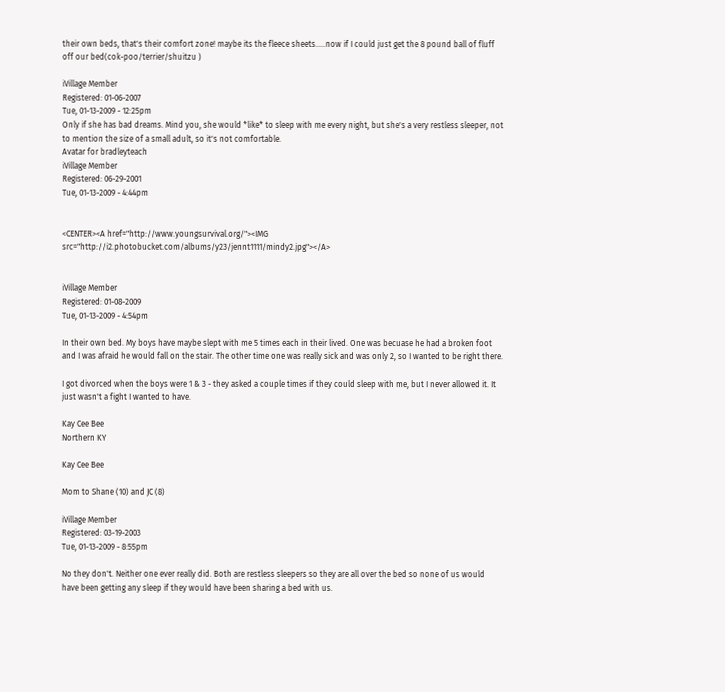their own beds, that's their comfort zone! maybe its the fleece sheets.....now if I could just get the 8 pound ball of fluff off our bed(cok-poo/terrier/shuitzu )

iVillage Member
Registered: 01-06-2007
Tue, 01-13-2009 - 12:25pm
Only if she has bad dreams. Mind you, she would *like* to sleep with me every night, but she's a very restless sleeper, not to mention the size of a small adult, so it's not comfortable.
Avatar for bradleyteach
iVillage Member
Registered: 06-29-2001
Tue, 01-13-2009 - 4:44pm


<CENTER><A href="http://www.youngsurvival.org/"><IMG src="http://i2.photobucket.com/albums/y23/jennt1111/mindy2.jpg"></A>


iVillage Member
Registered: 01-08-2009
Tue, 01-13-2009 - 4:54pm

In their own bed. My boys have maybe slept with me 5 times each in their lived. One was becuase he had a broken foot and I was afraid he would fall on the stair. The other time one was really sick and was only 2, so I wanted to be right there.

I got divorced when the boys were 1 & 3 - they asked a couple times if they could sleep with me, but I never allowed it. It just wasn't a fight I wanted to have.

Kay Cee Bee
Northern KY

Kay Cee Bee

Mom to Shane (10) and JC (8)

iVillage Member
Registered: 03-19-2003
Tue, 01-13-2009 - 8:55pm

No they don't. Neither one ever really did. Both are restless sleepers so they are all over the bed so none of us would have been getting any sleep if they would have been sharing a bed with us.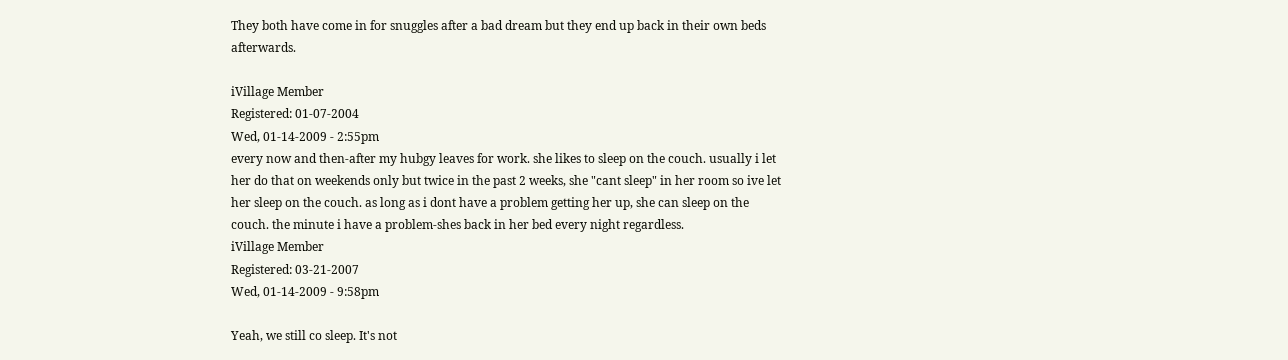They both have come in for snuggles after a bad dream but they end up back in their own beds afterwards.

iVillage Member
Registered: 01-07-2004
Wed, 01-14-2009 - 2:55pm
every now and then-after my hubgy leaves for work. she likes to sleep on the couch. usually i let her do that on weekends only but twice in the past 2 weeks, she "cant sleep" in her room so ive let her sleep on the couch. as long as i dont have a problem getting her up, she can sleep on the couch. the minute i have a problem-shes back in her bed every night regardless.
iVillage Member
Registered: 03-21-2007
Wed, 01-14-2009 - 9:58pm

Yeah, we still co sleep. It's not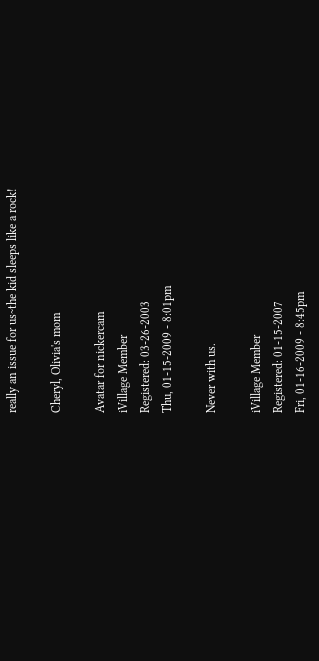really an issue for us~the kid sleeps like a rock!

Cheryl, Olivia's mom

Avatar for nickercam
iVillage Member
Registered: 03-26-2003
Thu, 01-15-2009 - 8:01pm

Never with us.

iVillage Member
Registered: 01-15-2007
Fri, 01-16-2009 - 8:45pm